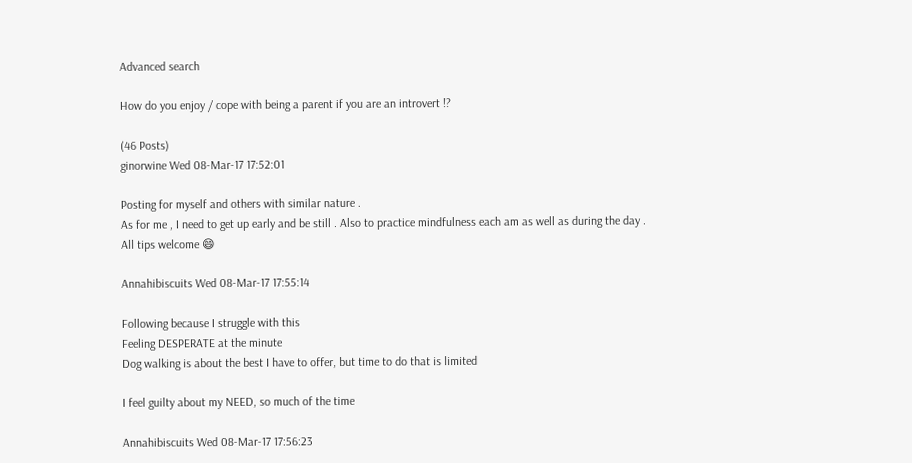Advanced search

How do you enjoy / cope with being a parent if you are an introvert !?

(46 Posts)
ginorwine Wed 08-Mar-17 17:52:01

Posting for myself and others with similar nature .
As for me , I need to get up early and be still . Also to practice mindfulness each am as well as during the day .
All tips welcome 😄

Annahibiscuits Wed 08-Mar-17 17:55:14

Following because I struggle with this
Feeling DESPERATE at the minute
Dog walking is about the best I have to offer, but time to do that is limited

I feel guilty about my NEED, so much of the time

Annahibiscuits Wed 08-Mar-17 17:56:23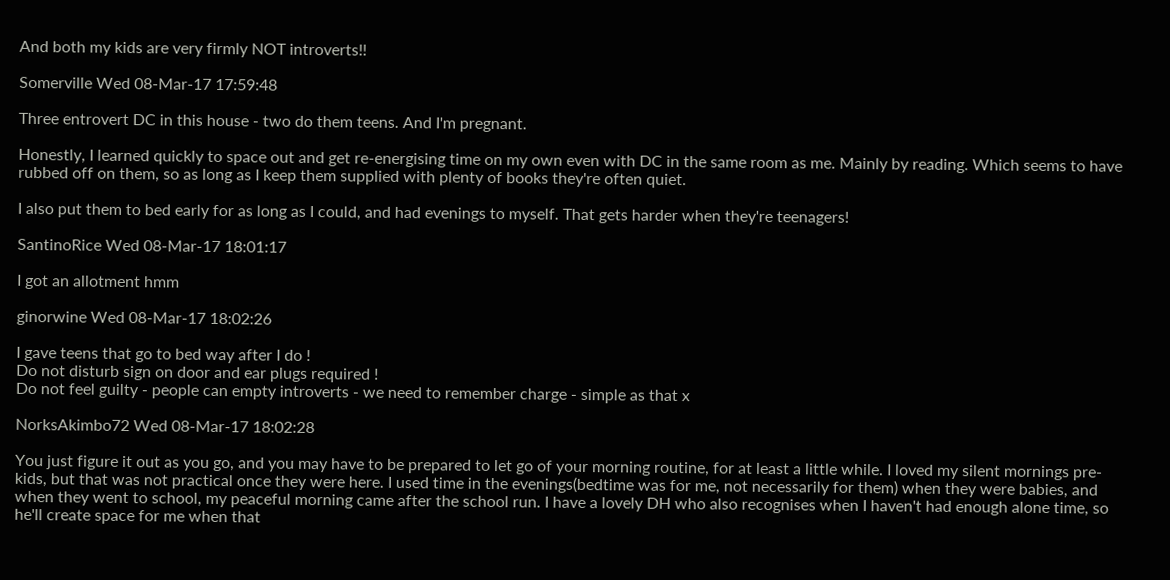And both my kids are very firmly NOT introverts!!

Somerville Wed 08-Mar-17 17:59:48

Three entrovert DC in this house - two do them teens. And I'm pregnant.

Honestly, I learned quickly to space out and get re-energising time on my own even with DC in the same room as me. Mainly by reading. Which seems to have rubbed off on them, so as long as I keep them supplied with plenty of books they're often quiet.

I also put them to bed early for as long as I could, and had evenings to myself. That gets harder when they're teenagers!

SantinoRice Wed 08-Mar-17 18:01:17

I got an allotment hmm

ginorwine Wed 08-Mar-17 18:02:26

I gave teens that go to bed way after I do !
Do not disturb sign on door and ear plugs required !
Do not feel guilty - people can empty introverts - we need to remember charge - simple as that x

NorksAkimbo72 Wed 08-Mar-17 18:02:28

You just figure it out as you go, and you may have to be prepared to let go of your morning routine, for at least a little while. I loved my silent mornings pre-kids, but that was not practical once they were here. I used time in the evenings(bedtime was for me, not necessarily for them) when they were babies, and when they went to school, my peaceful morning came after the school run. I have a lovely DH who also recognises when I haven't had enough alone time, so he'll create space for me when that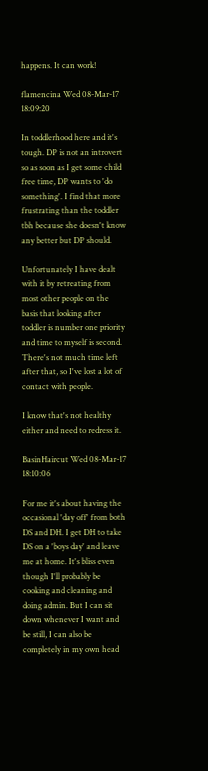happens. It can work!

flamencina Wed 08-Mar-17 18:09:20

In toddlerhood here and it's tough. DP is not an introvert so as soon as I get some child free time, DP wants to 'do something'. I find that more frustrating than the toddler tbh because she doesn't know any better but DP should.

Unfortunately I have dealt with it by retreating from most other people on the basis that looking after toddler is number one priority and time to myself is second. There's not much time left after that, so I've lost a lot of contact with people.

I know that's not healthy either and need to redress it.

BasinHaircut Wed 08-Mar-17 18:10:06

For me it's about having the occasional 'day off' from both DS and DH. I get DH to take DS on a 'boys day' and leave me at home. It's bliss even though I'll probably be cooking and cleaning and doing admin. But I can sit down whenever I want and be still, I can also be completely in my own head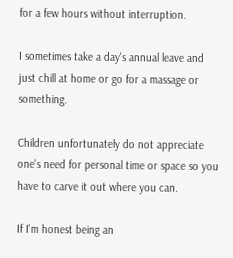for a few hours without interruption.

I sometimes take a day's annual leave and just chill at home or go for a massage or something.

Children unfortunately do not appreciate one's need for personal time or space so you have to carve it out where you can.

If I'm honest being an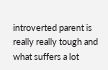introverted parent is really really tough and what suffers a lot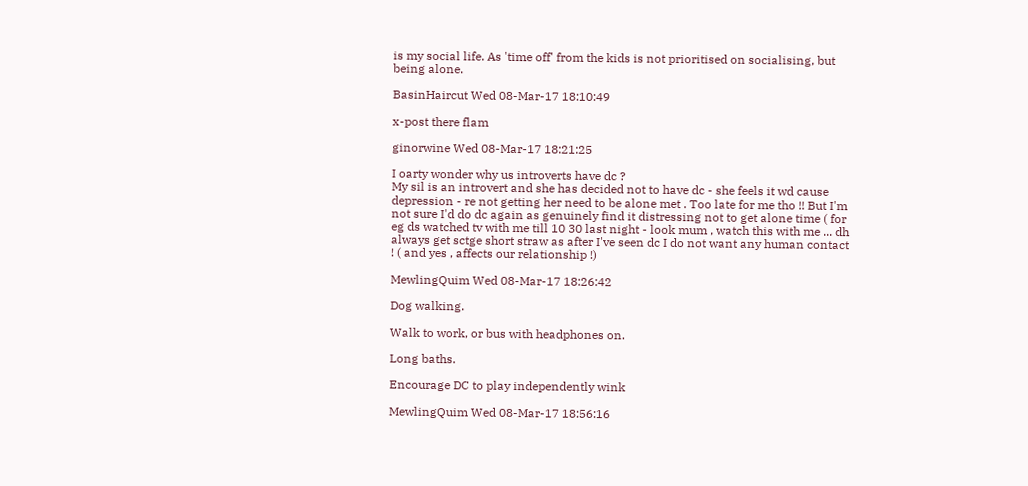is my social life. As 'time off' from the kids is not prioritised on socialising, but being alone.

BasinHaircut Wed 08-Mar-17 18:10:49

x-post there flam

ginorwine Wed 08-Mar-17 18:21:25

I oarty wonder why us introverts have dc ?
My sil is an introvert and she has decided not to have dc - she feels it wd cause depression - re not getting her need to be alone met . Too late for me tho !! But I'm not sure I'd do dc again as genuinely find it distressing not to get alone time ( for eg ds watched tv with me till 10 30 last night - look mum , watch this with me ... dh always get sctge short straw as after I've seen dc I do not want any human contact ! ( and yes , affects our relationship !)

MewlingQuim Wed 08-Mar-17 18:26:42

Dog walking.

Walk to work, or bus with headphones on.

Long baths.

Encourage DC to play independently wink

MewlingQuim Wed 08-Mar-17 18:56:16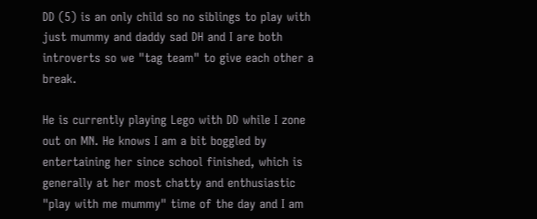DD (5) is an only child so no siblings to play with just mummy and daddy sad DH and I are both introverts so we "tag team" to give each other a break.

He is currently playing Lego with DD while I zone out on MN. He knows I am a bit boggled by entertaining her since school finished, which is generally at her most chatty and enthusiastic "play with me mummy" time of the day and I am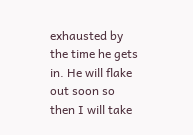exhausted by the time he gets in. He will flake out soon so then I will take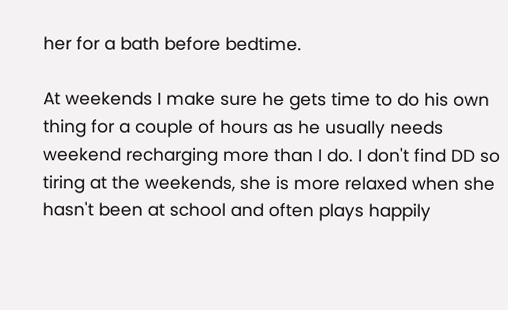her for a bath before bedtime.

At weekends I make sure he gets time to do his own thing for a couple of hours as he usually needs weekend recharging more than I do. I don't find DD so tiring at the weekends, she is more relaxed when she hasn't been at school and often plays happily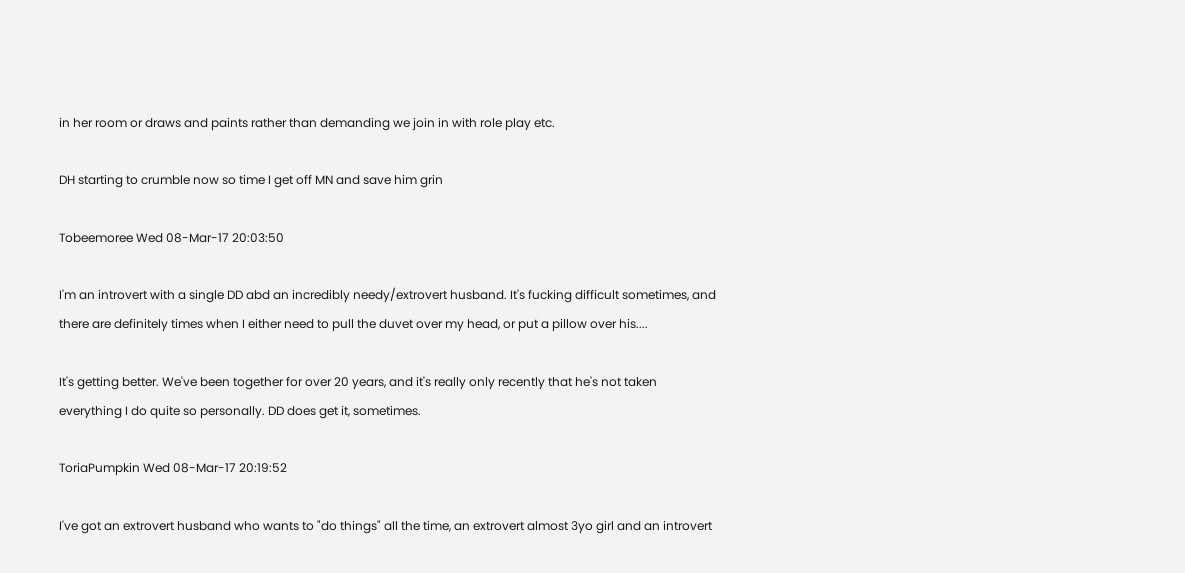in her room or draws and paints rather than demanding we join in with role play etc.

DH starting to crumble now so time I get off MN and save him grin

Tobeemoree Wed 08-Mar-17 20:03:50

I'm an introvert with a single DD abd an incredibly needy/extrovert husband. It's fucking difficult sometimes, and there are definitely times when I either need to pull the duvet over my head, or put a pillow over his....

It's getting better. We've been together for over 20 years, and it's really only recently that he's not taken everything I do quite so personally. DD does get it, sometimes.

ToriaPumpkin Wed 08-Mar-17 20:19:52

I've got an extrovert husband who wants to "do things" all the time, an extrovert almost 3yo girl and an introvert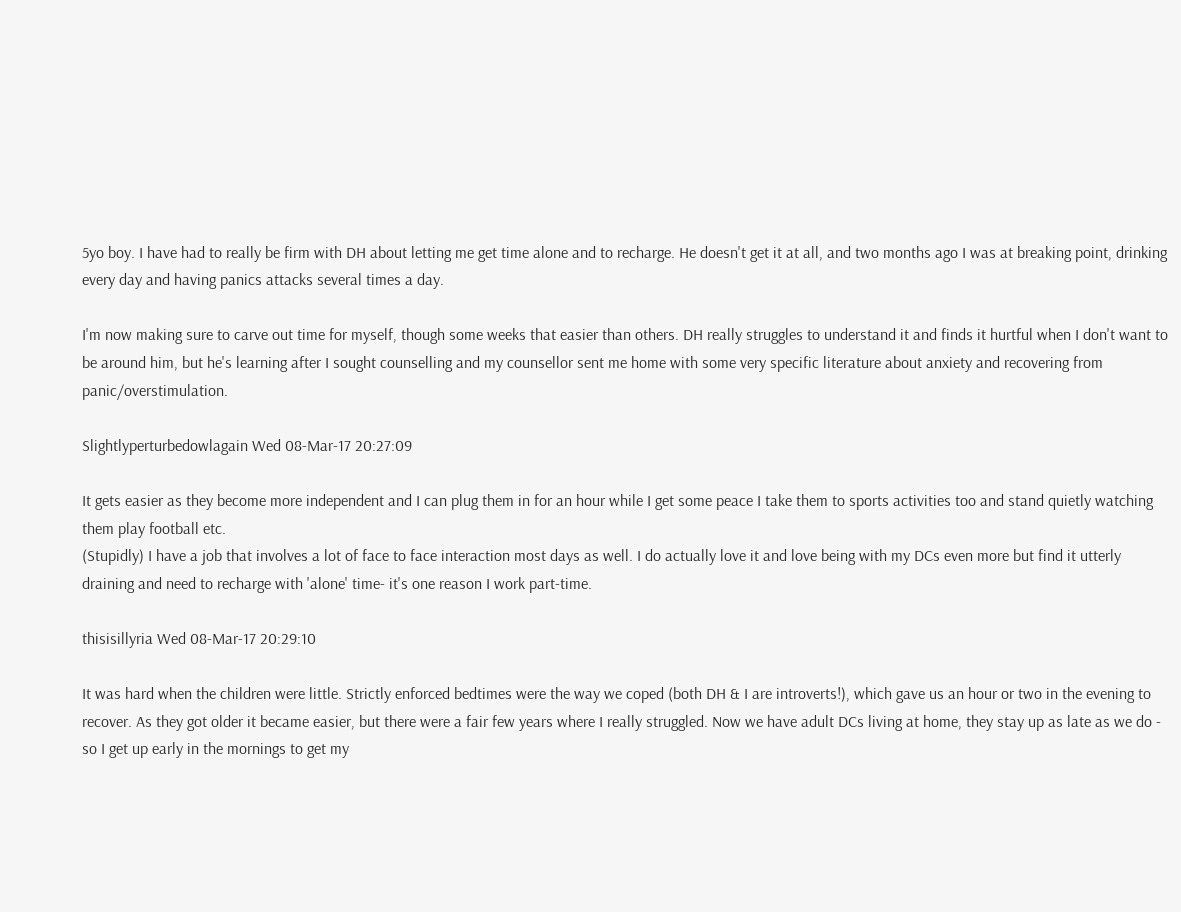5yo boy. I have had to really be firm with DH about letting me get time alone and to recharge. He doesn't get it at all, and two months ago I was at breaking point, drinking every day and having panics attacks several times a day.

I'm now making sure to carve out time for myself, though some weeks that easier than others. DH really struggles to understand it and finds it hurtful when I don't want to be around him, but he's learning after I sought counselling and my counsellor sent me home with some very specific literature about anxiety and recovering from panic/overstimulation.

Slightlyperturbedowlagain Wed 08-Mar-17 20:27:09

It gets easier as they become more independent and I can plug them in for an hour while I get some peace I take them to sports activities too and stand quietly watching them play football etc.
(Stupidly) I have a job that involves a lot of face to face interaction most days as well. I do actually love it and love being with my DCs even more but find it utterly draining and need to recharge with 'alone' time- it's one reason I work part-time.

thisisillyria Wed 08-Mar-17 20:29:10

It was hard when the children were little. Strictly enforced bedtimes were the way we coped (both DH & I are introverts!), which gave us an hour or two in the evening to recover. As they got older it became easier, but there were a fair few years where I really struggled. Now we have adult DCs living at home, they stay up as late as we do - so I get up early in the mornings to get my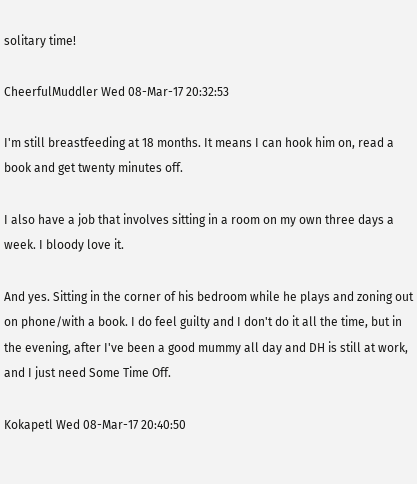solitary time!

CheerfulMuddler Wed 08-Mar-17 20:32:53

I'm still breastfeeding at 18 months. It means I can hook him on, read a book and get twenty minutes off.

I also have a job that involves sitting in a room on my own three days a week. I bloody love it.

And yes. Sitting in the corner of his bedroom while he plays and zoning out on phone/with a book. I do feel guilty and I don't do it all the time, but in the evening, after I've been a good mummy all day and DH is still at work, and I just need Some Time Off.

Kokapetl Wed 08-Mar-17 20:40:50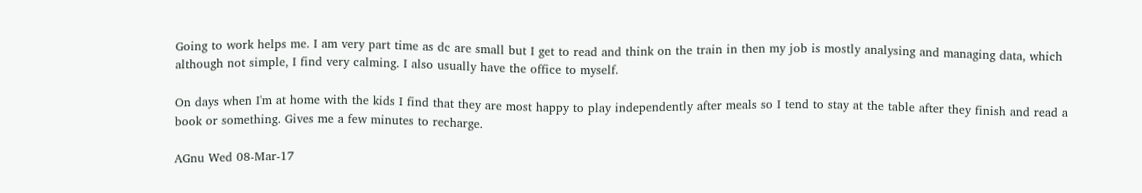Going to work helps me. I am very part time as dc are small but I get to read and think on the train in then my job is mostly analysing and managing data, which although not simple, I find very calming. I also usually have the office to myself.

On days when I'm at home with the kids I find that they are most happy to play independently after meals so I tend to stay at the table after they finish and read a book or something. Gives me a few minutes to recharge.

AGnu Wed 08-Mar-17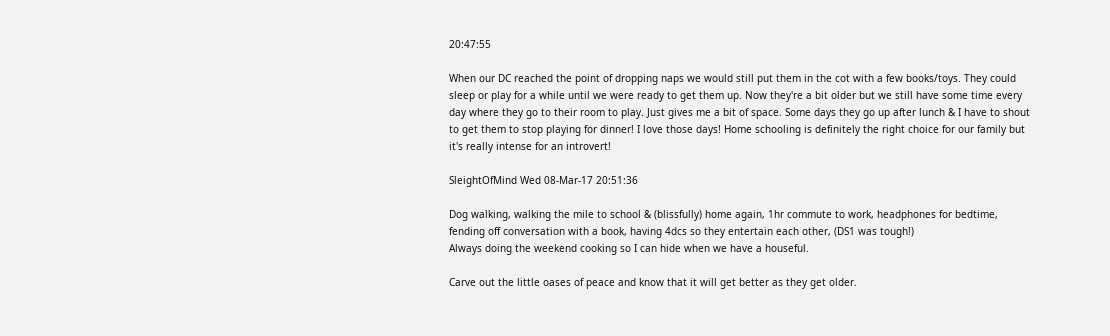20:47:55

When our DC reached the point of dropping naps we would still put them in the cot with a few books/toys. They could sleep or play for a while until we were ready to get them up. Now they're a bit older but we still have some time every day where they go to their room to play. Just gives me a bit of space. Some days they go up after lunch & I have to shout to get them to stop playing for dinner! I love those days! Home schooling is definitely the right choice for our family but it's really intense for an introvert!

SleightOfMind Wed 08-Mar-17 20:51:36

Dog walking, walking the mile to school & (blissfully) home again, 1hr commute to work, headphones for bedtime, fending off conversation with a book, having 4dcs so they entertain each other, (DS1 was tough!)
Always doing the weekend cooking so I can hide when we have a houseful.

Carve out the little oases of peace and know that it will get better as they get older.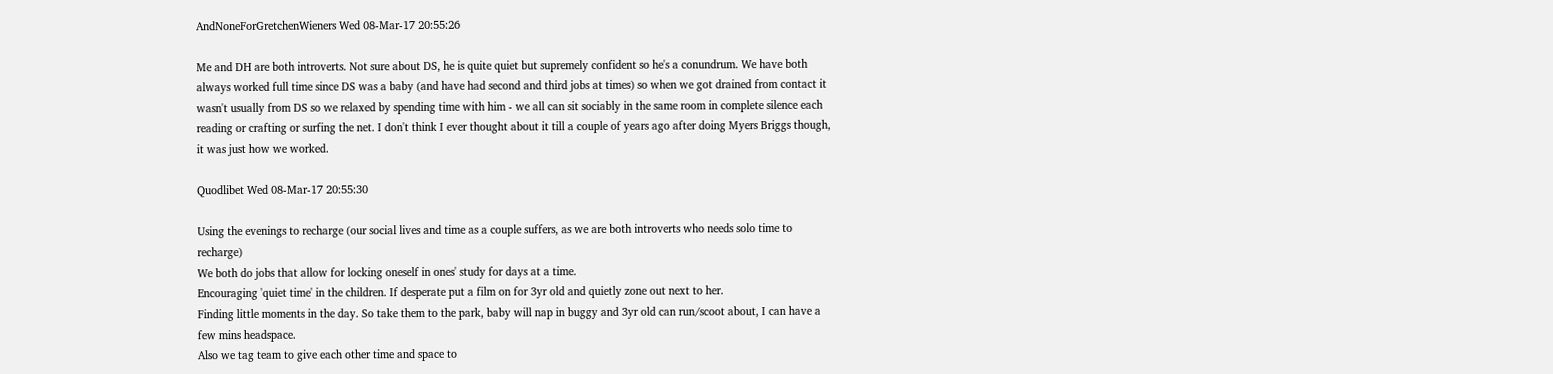AndNoneForGretchenWieners Wed 08-Mar-17 20:55:26

Me and DH are both introverts. Not sure about DS, he is quite quiet but supremely confident so he's a conundrum. We have both always worked full time since DS was a baby (and have had second and third jobs at times) so when we got drained from contact it wasn't usually from DS so we relaxed by spending time with him - we all can sit sociably in the same room in complete silence each reading or crafting or surfing the net. I don't think I ever thought about it till a couple of years ago after doing Myers Briggs though, it was just how we worked.

Quodlibet Wed 08-Mar-17 20:55:30

Using the evenings to recharge (our social lives and time as a couple suffers, as we are both introverts who needs solo time to recharge)
We both do jobs that allow for locking oneself in ones' study for days at a time.
Encouraging 'quiet time' in the children. If desperate put a film on for 3yr old and quietly zone out next to her.
Finding little moments in the day. So take them to the park, baby will nap in buggy and 3yr old can run/scoot about, I can have a few mins headspace.
Also we tag team to give each other time and space to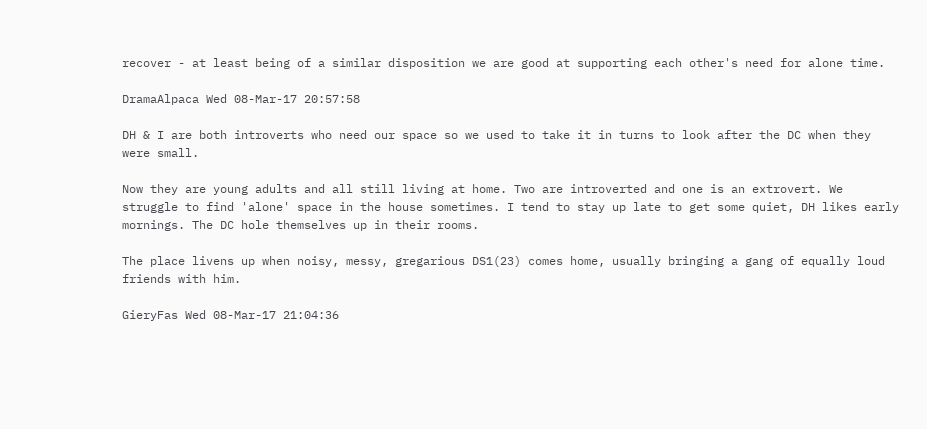recover - at least being of a similar disposition we are good at supporting each other's need for alone time.

DramaAlpaca Wed 08-Mar-17 20:57:58

DH & I are both introverts who need our space so we used to take it in turns to look after the DC when they were small.

Now they are young adults and all still living at home. Two are introverted and one is an extrovert. We struggle to find 'alone' space in the house sometimes. I tend to stay up late to get some quiet, DH likes early mornings. The DC hole themselves up in their rooms.

The place livens up when noisy, messy, gregarious DS1(23) comes home, usually bringing a gang of equally loud friends with him.

GieryFas Wed 08-Mar-17 21:04:36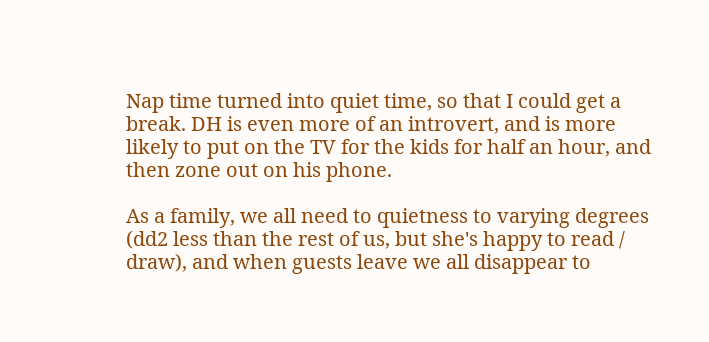Nap time turned into quiet time, so that I could get a break. DH is even more of an introvert, and is more likely to put on the TV for the kids for half an hour, and then zone out on his phone.

As a family, we all need to quietness to varying degrees (dd2 less than the rest of us, but she's happy to read / draw), and when guests leave we all disappear to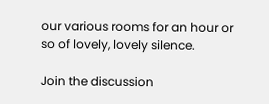our various rooms for an hour or so of lovely, lovely silence.

Join the discussion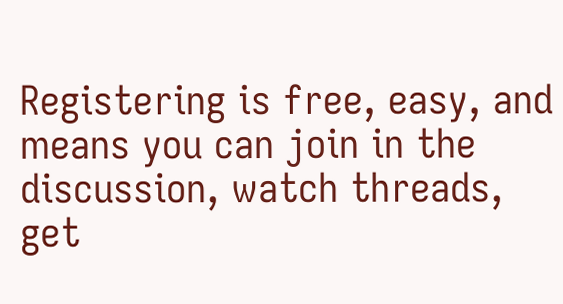Registering is free, easy, and means you can join in the discussion, watch threads, get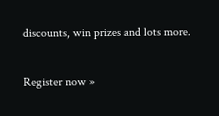discounts, win prizes and lots more.

Register now »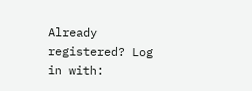Already registered? Log in with: